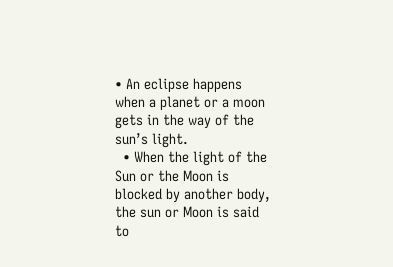• An eclipse happens when a planet or a moon gets in the way of the sun’s light.
  • When the light of the Sun or the Moon is blocked by another body, the sun or Moon is said to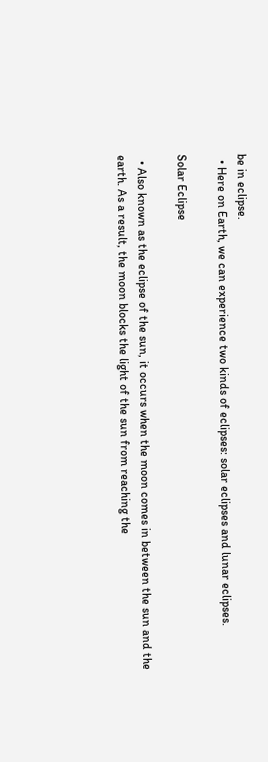be in eclipse.
  • Here on Earth, we can experience two kinds of eclipses: solar eclipses and lunar eclipses.

Solar Eclipse

  • Also known as the eclipse of the sun, it occurs when the moon comes in between the sun and the earth. As a result, the moon blocks the light of the sun from reaching the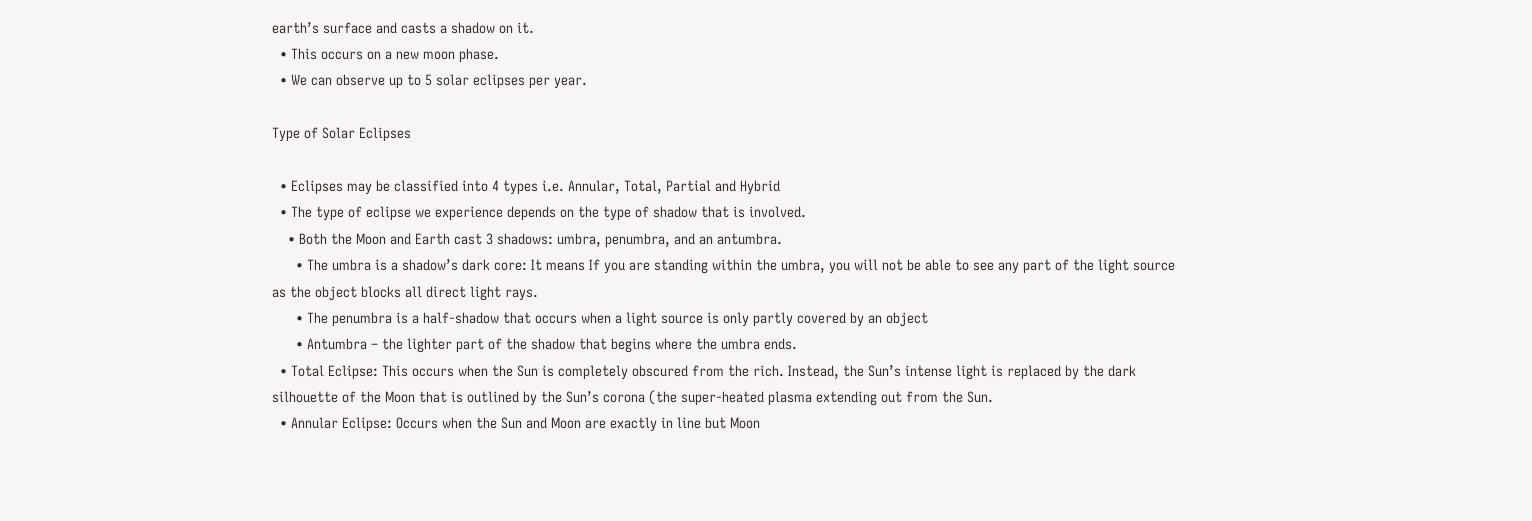earth’s surface and casts a shadow on it.
  • This occurs on a new moon phase.
  • We can observe up to 5 solar eclipses per year.

Type of Solar Eclipses

  • Eclipses may be classified into 4 types i.e. Annular, Total, Partial and Hybrid
  • The type of eclipse we experience depends on the type of shadow that is involved.
    • Both the Moon and Earth cast 3 shadows: umbra, penumbra, and an antumbra.
      • The umbra is a shadow’s dark core: It means If you are standing within the umbra, you will not be able to see any part of the light source as the object blocks all direct light rays.
      • The penumbra is a half-shadow that occurs when a light source is only partly covered by an object
      • Antumbra – the lighter part of the shadow that begins where the umbra ends.
  • Total Eclipse: This occurs when the Sun is completely obscured from the rich. Instead, the Sun’s intense light is replaced by the dark silhouette of the Moon that is outlined by the Sun’s corona (the super-heated plasma extending out from the Sun.
  • Annular Eclipse: Occurs when the Sun and Moon are exactly in line but Moon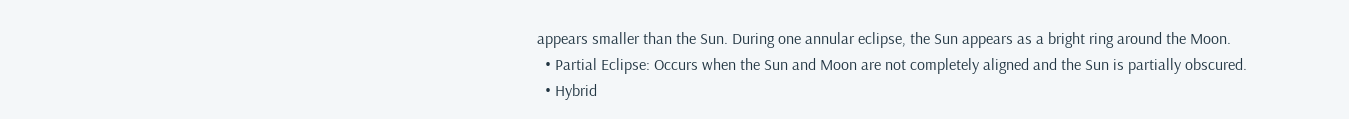appears smaller than the Sun. During one annular eclipse, the Sun appears as a bright ring around the Moon.
  • Partial Eclipse: Occurs when the Sun and Moon are not completely aligned and the Sun is partially obscured.
  • Hybrid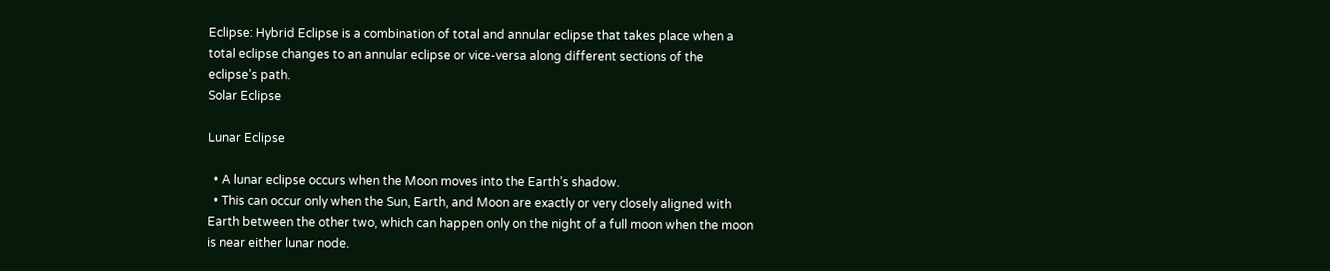Eclipse: Hybrid Eclipse is a combination of total and annular eclipse that takes place when a total eclipse changes to an annular eclipse or vice-versa along different sections of the eclipse’s path.
Solar Eclipse

Lunar Eclipse

  • A lunar eclipse occurs when the Moon moves into the Earth’s shadow.
  • This can occur only when the Sun, Earth, and Moon are exactly or very closely aligned with Earth between the other two, which can happen only on the night of a full moon when the moon is near either lunar node.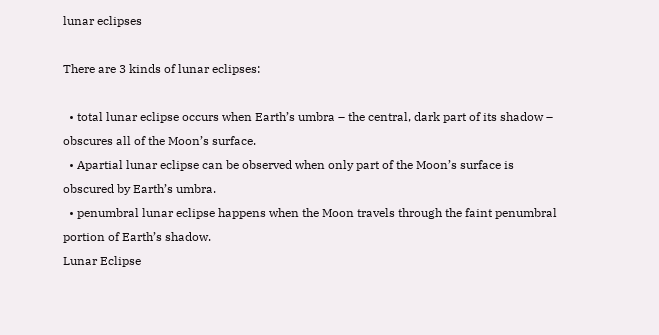lunar eclipses

There are 3 kinds of lunar eclipses:

  • total lunar eclipse occurs when Earth’s umbra – the central, dark part of its shadow – obscures all of the Moon’s surface.
  • Apartial lunar eclipse can be observed when only part of the Moon’s surface is obscured by Earth’s umbra.
  • penumbral lunar eclipse happens when the Moon travels through the faint penumbral portion of Earth’s shadow.
Lunar Eclipse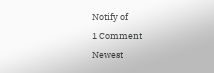Notify of
1 Comment
Newest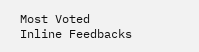Most Voted
Inline Feedbacks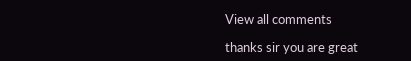View all comments

thanks sir you are great